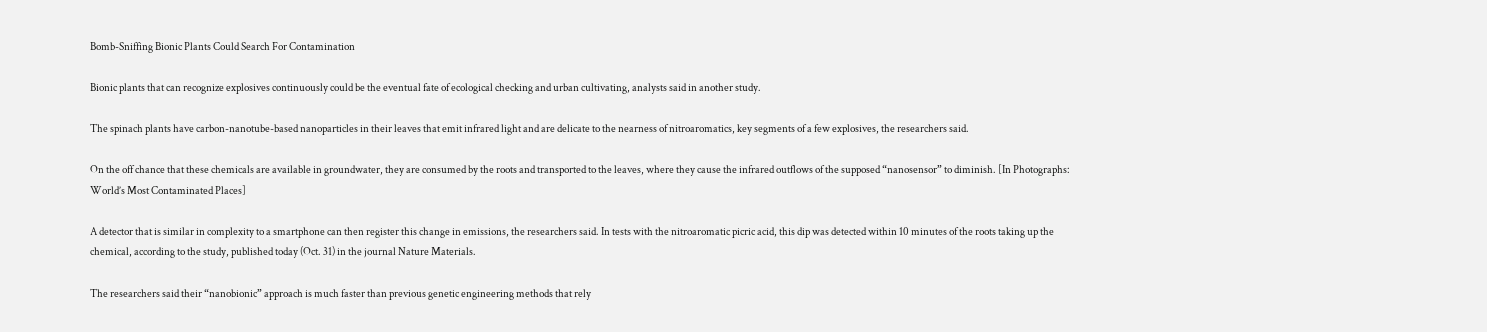Bomb-Sniffing Bionic Plants Could Search For Contamination

Bionic plants that can recognize explosives continuously could be the eventual fate of ecological checking and urban cultivating, analysts said in another study.

The spinach plants have carbon-nanotube-based nanoparticles in their leaves that emit infrared light and are delicate to the nearness of nitroaromatics, key segments of a few explosives, the researchers said.

On the off chance that these chemicals are available in groundwater, they are consumed by the roots and transported to the leaves, where they cause the infrared outflows of the supposed “nanosensor” to diminish. [In Photographs: World’s Most Contaminated Places]

A detector that is similar in complexity to a smartphone can then register this change in emissions, the researchers said. In tests with the nitroaromatic picric acid, this dip was detected within 10 minutes of the roots taking up the chemical, according to the study, published today (Oct. 31) in the journal Nature Materials.

The researchers said their “nanobionic” approach is much faster than previous genetic engineering methods that rely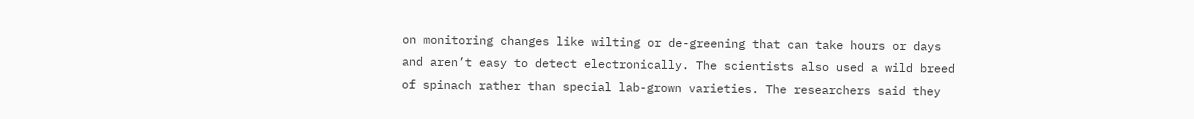on monitoring changes like wilting or de-greening that can take hours or days and aren’t easy to detect electronically. The scientists also used a wild breed of spinach rather than special lab-grown varieties. The researchers said they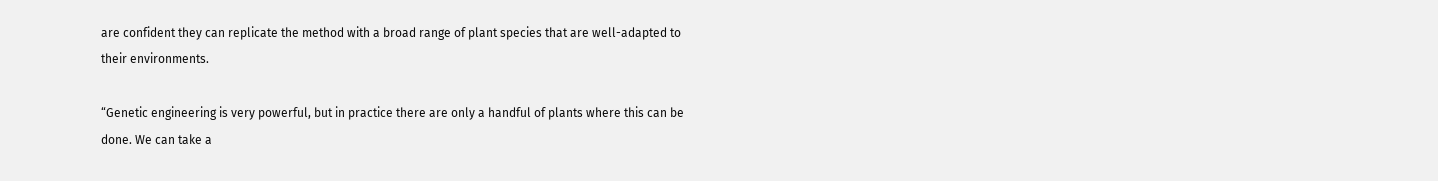are confident they can replicate the method with a broad range of plant species that are well-adapted to their environments.

“Genetic engineering is very powerful, but in practice there are only a handful of plants where this can be done. We can take a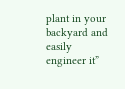plant in your backyard and easily engineer it”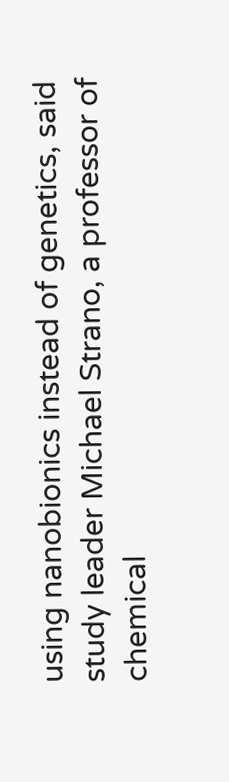using nanobionics instead of genetics, said study leader Michael Strano, a professor of chemical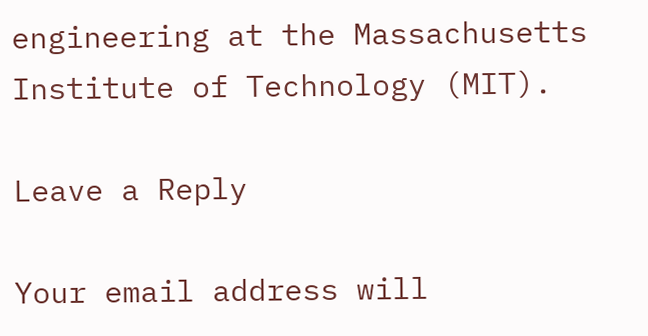engineering at the Massachusetts Institute of Technology (MIT).

Leave a Reply

Your email address will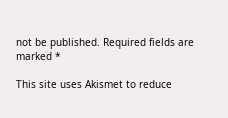not be published. Required fields are marked *

This site uses Akismet to reduce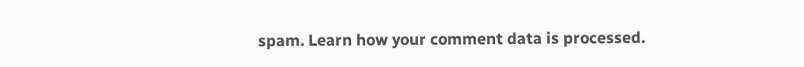spam. Learn how your comment data is processed.